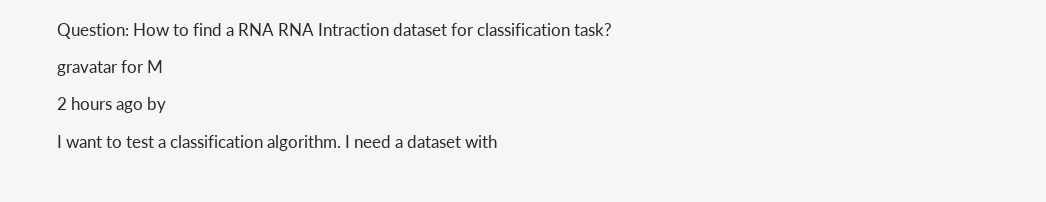Question: How to find a RNA RNA Intraction dataset for classification task?

gravatar for M

2 hours ago by

I want to test a classification algorithm. I need a dataset with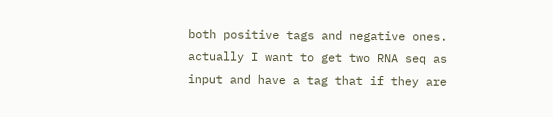both positive tags and negative ones.
actually I want to get two RNA seq as input and have a tag that if they are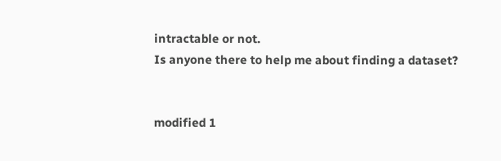intractable or not.
Is anyone there to help me about finding a dataset?


modified 1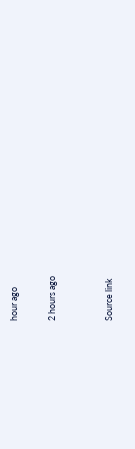hour ago

2 hours ago


Source link